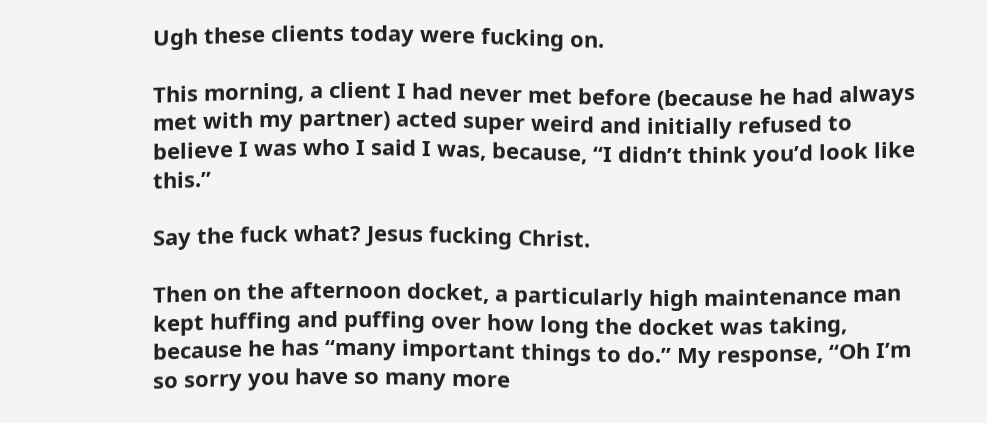Ugh these clients today were fucking on.

This morning, a client I had never met before (because he had always met with my partner) acted super weird and initially refused to believe I was who I said I was, because, “I didn’t think you’d look like this.”

Say the fuck what? Jesus fucking Christ.

Then on the afternoon docket, a particularly high maintenance man kept huffing and puffing over how long the docket was taking, because he has “many important things to do.” My response, “Oh I’m so sorry you have so many more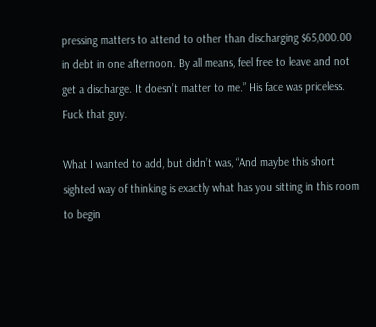pressing matters to attend to other than discharging $65,000.00 in debt in one afternoon. By all means, feel free to leave and not get a discharge. It doesn’t matter to me.” His face was priceless. Fuck that guy.

What I wanted to add, but didn’t was, “And maybe this short sighted way of thinking is exactly what has you sitting in this room to begin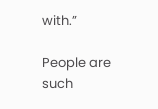with.”

People are such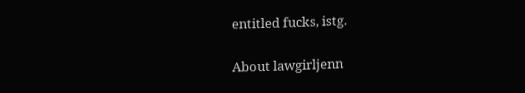entitled fucks, istg.

About lawgirljenn